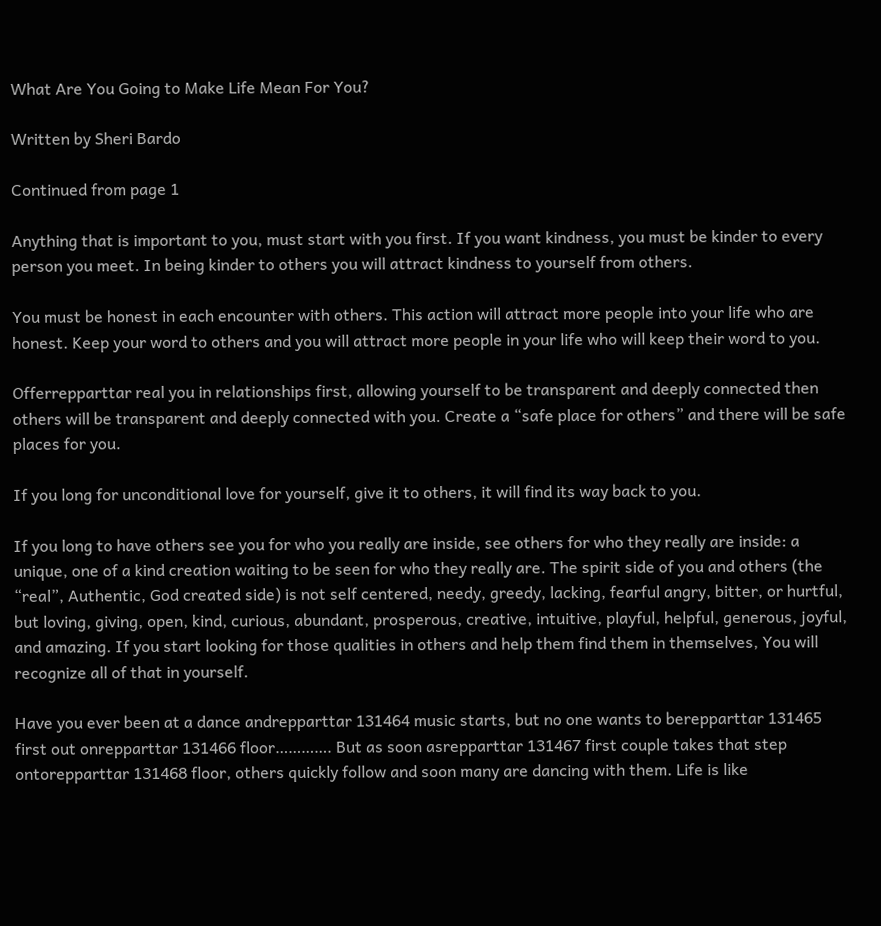What Are You Going to Make Life Mean For You?

Written by Sheri Bardo

Continued from page 1

Anything that is important to you, must start with you first. If you want kindness, you must be kinder to every person you meet. In being kinder to others you will attract kindness to yourself from others.

You must be honest in each encounter with others. This action will attract more people into your life who are honest. Keep your word to others and you will attract more people in your life who will keep their word to you.

Offerrepparttar real you in relationships first, allowing yourself to be transparent and deeply connected then others will be transparent and deeply connected with you. Create a “safe place for others” and there will be safe places for you.

If you long for unconditional love for yourself, give it to others, it will find its way back to you.

If you long to have others see you for who you really are inside, see others for who they really are inside: a unique, one of a kind creation waiting to be seen for who they really are. The spirit side of you and others (the “real”, Authentic, God created side) is not self centered, needy, greedy, lacking, fearful angry, bitter, or hurtful, but loving, giving, open, kind, curious, abundant, prosperous, creative, intuitive, playful, helpful, generous, joyful, and amazing. If you start looking for those qualities in others and help them find them in themselves, You will recognize all of that in yourself.

Have you ever been at a dance andrepparttar 131464 music starts, but no one wants to berepparttar 131465 first out onrepparttar 131466 floor…………. But as soon asrepparttar 131467 first couple takes that step ontorepparttar 131468 floor, others quickly follow and soon many are dancing with them. Life is like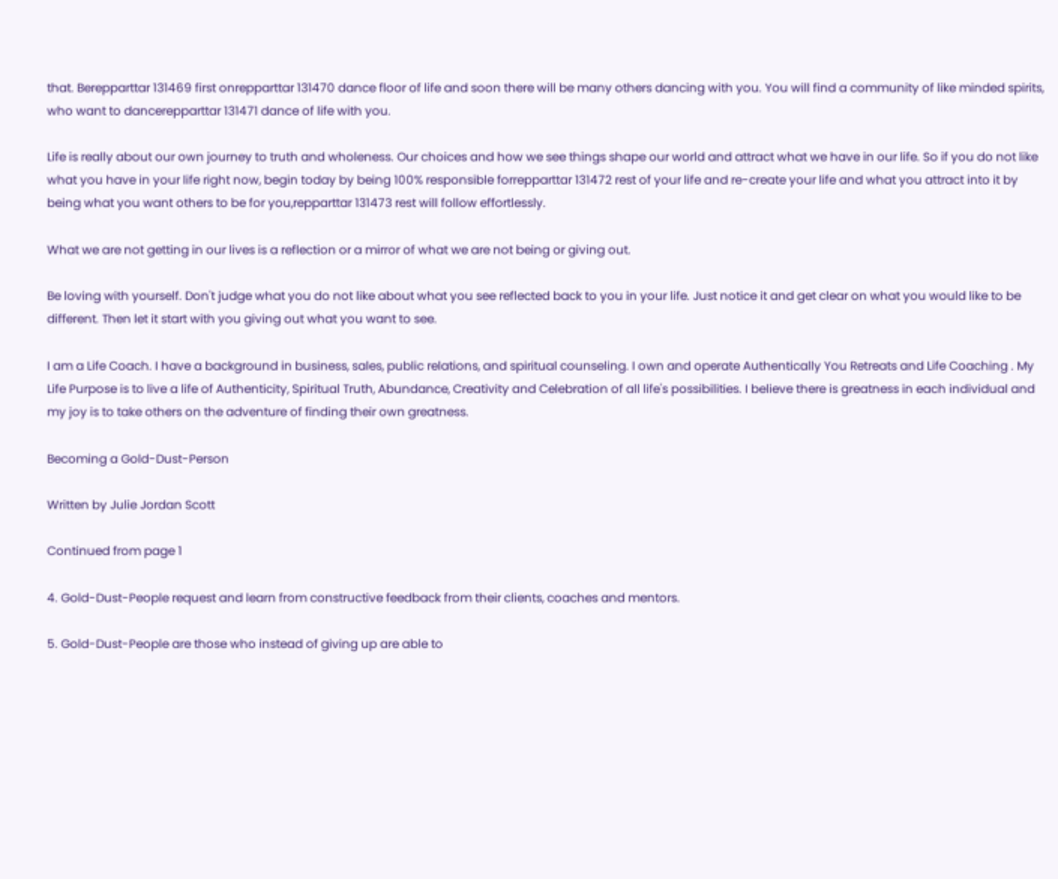that. Berepparttar 131469 first onrepparttar 131470 dance floor of life and soon there will be many others dancing with you. You will find a community of like minded spirits, who want to dancerepparttar 131471 dance of life with you.

Life is really about our own journey to truth and wholeness. Our choices and how we see things shape our world and attract what we have in our life. So if you do not like what you have in your life right now, begin today by being 100% responsible forrepparttar 131472 rest of your life and re-create your life and what you attract into it by being what you want others to be for you,repparttar 131473 rest will follow effortlessly.

What we are not getting in our lives is a reflection or a mirror of what we are not being or giving out.

Be loving with yourself. Don't judge what you do not like about what you see reflected back to you in your life. Just notice it and get clear on what you would like to be different. Then let it start with you giving out what you want to see.

I am a Life Coach. I have a background in business, sales, public relations, and spiritual counseling. I own and operate Authentically You Retreats and Life Coaching . My Life Purpose is to live a life of Authenticity, Spiritual Truth, Abundance, Creativity and Celebration of all life's possibilities. I believe there is greatness in each individual and my joy is to take others on the adventure of finding their own greatness.

Becoming a Gold-Dust-Person

Written by Julie Jordan Scott

Continued from page 1

4. Gold-Dust-People request and learn from constructive feedback from their clients, coaches and mentors.

5. Gold-Dust-People are those who instead of giving up are able to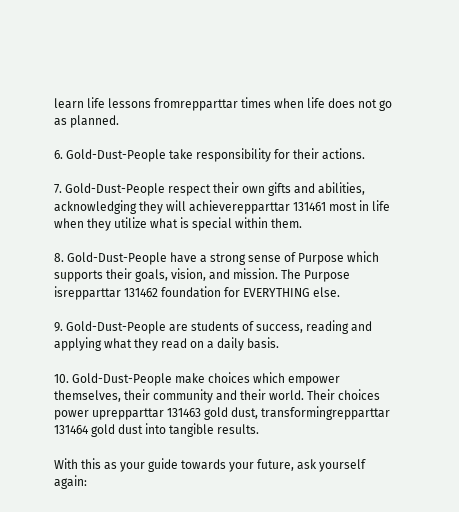learn life lessons fromrepparttar times when life does not go as planned.

6. Gold-Dust-People take responsibility for their actions.

7. Gold-Dust-People respect their own gifts and abilities, acknowledging they will achieverepparttar 131461 most in life when they utilize what is special within them.

8. Gold-Dust-People have a strong sense of Purpose which supports their goals, vision, and mission. The Purpose isrepparttar 131462 foundation for EVERYTHING else.

9. Gold-Dust-People are students of success, reading and applying what they read on a daily basis.

10. Gold-Dust-People make choices which empower themselves, their community and their world. Their choices power uprepparttar 131463 gold dust, transformingrepparttar 131464 gold dust into tangible results.

With this as your guide towards your future, ask yourself again: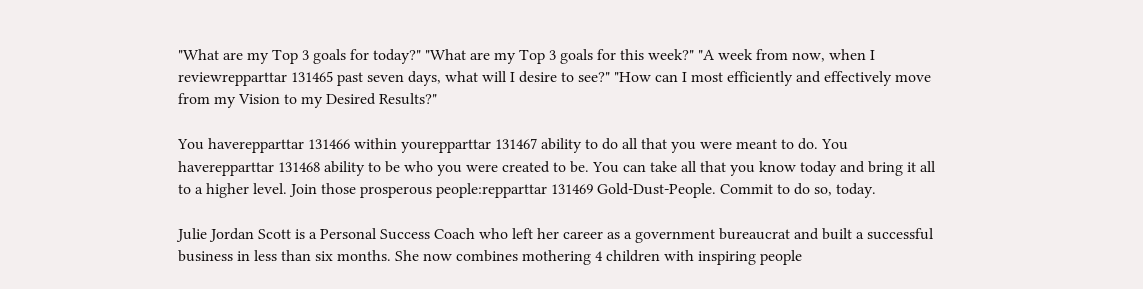"What are my Top 3 goals for today?" "What are my Top 3 goals for this week?" "A week from now, when I reviewrepparttar 131465 past seven days, what will I desire to see?" "How can I most efficiently and effectively move from my Vision to my Desired Results?"

You haverepparttar 131466 within yourepparttar 131467 ability to do all that you were meant to do. You haverepparttar 131468 ability to be who you were created to be. You can take all that you know today and bring it all to a higher level. Join those prosperous people:repparttar 131469 Gold-Dust-People. Commit to do so, today.

Julie Jordan Scott is a Personal Success Coach who left her career as a government bureaucrat and built a successful business in less than six months. She now combines mothering 4 children with inspiring people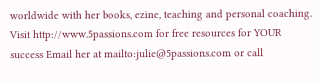worldwide with her books, ezine, teaching and personal coaching. Visit http://www.5passions.com for free resources for YOUR success Email her at mailto:julie@5passions.com or call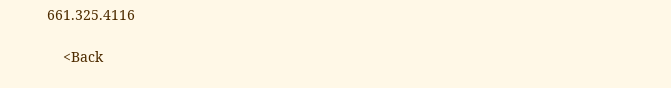661.325.4116

    <Back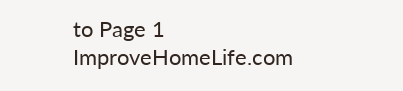to Page 1
ImproveHomeLife.com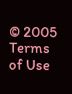© 2005
Terms of Use